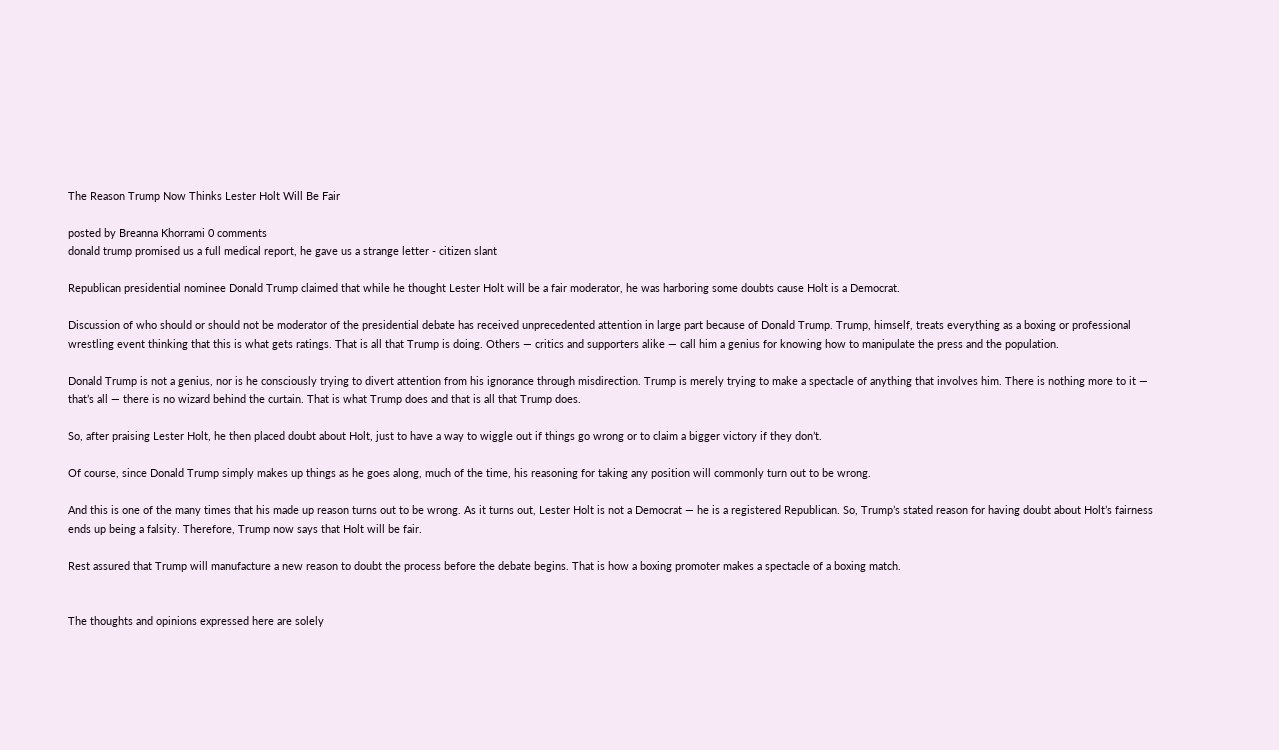The Reason Trump Now Thinks Lester Holt Will Be Fair

posted by Breanna Khorrami 0 comments
donald trump promised us a full medical report, he gave us a strange letter - citizen slant

Republican presidential nominee Donald Trump claimed that while he thought Lester Holt will be a fair moderator, he was harboring some doubts cause Holt is a Democrat.

Discussion of who should or should not be moderator of the presidential debate has received unprecedented attention in large part because of Donald Trump. Trump, himself, treats everything as a boxing or professional wrestling event thinking that this is what gets ratings. That is all that Trump is doing. Others — critics and supporters alike — call him a genius for knowing how to manipulate the press and the population.

Donald Trump is not a genius, nor is he consciously trying to divert attention from his ignorance through misdirection. Trump is merely trying to make a spectacle of anything that involves him. There is nothing more to it — that’s all — there is no wizard behind the curtain. That is what Trump does and that is all that Trump does.

So, after praising Lester Holt, he then placed doubt about Holt, just to have a way to wiggle out if things go wrong or to claim a bigger victory if they don’t.

Of course, since Donald Trump simply makes up things as he goes along, much of the time, his reasoning for taking any position will commonly turn out to be wrong.

And this is one of the many times that his made up reason turns out to be wrong. As it turns out, Lester Holt is not a Democrat — he is a registered Republican. So, Trump’s stated reason for having doubt about Holt’s fairness ends up being a falsity. Therefore, Trump now says that Holt will be fair.

Rest assured that Trump will manufacture a new reason to doubt the process before the debate begins. That is how a boxing promoter makes a spectacle of a boxing match.


The thoughts and opinions expressed here are solely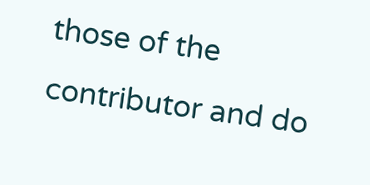those of the contributor and do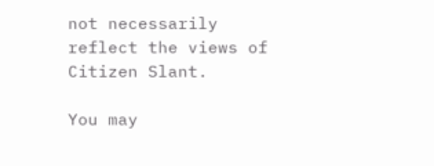not necessarily reflect the views of Citizen Slant.

You may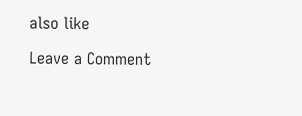also like

Leave a Comment